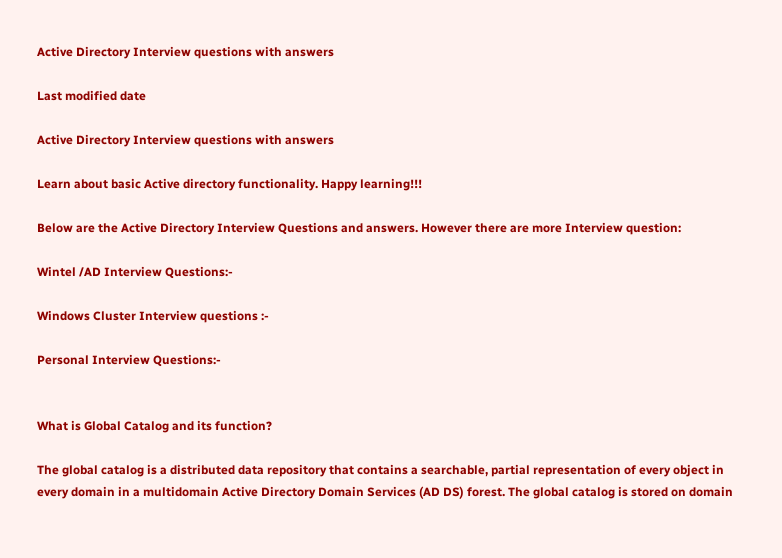Active Directory Interview questions with answers

Last modified date

Active Directory Interview questions with answers

Learn about basic Active directory functionality. Happy learning!!!

Below are the Active Directory Interview Questions and answers. However there are more Interview question:

Wintel /AD Interview Questions:-

Windows Cluster Interview questions :-

Personal Interview Questions:-


What is Global Catalog and its function?

The global catalog is a distributed data repository that contains a searchable, partial representation of every object in every domain in a multidomain Active Directory Domain Services (AD DS) forest. The global catalog is stored on domain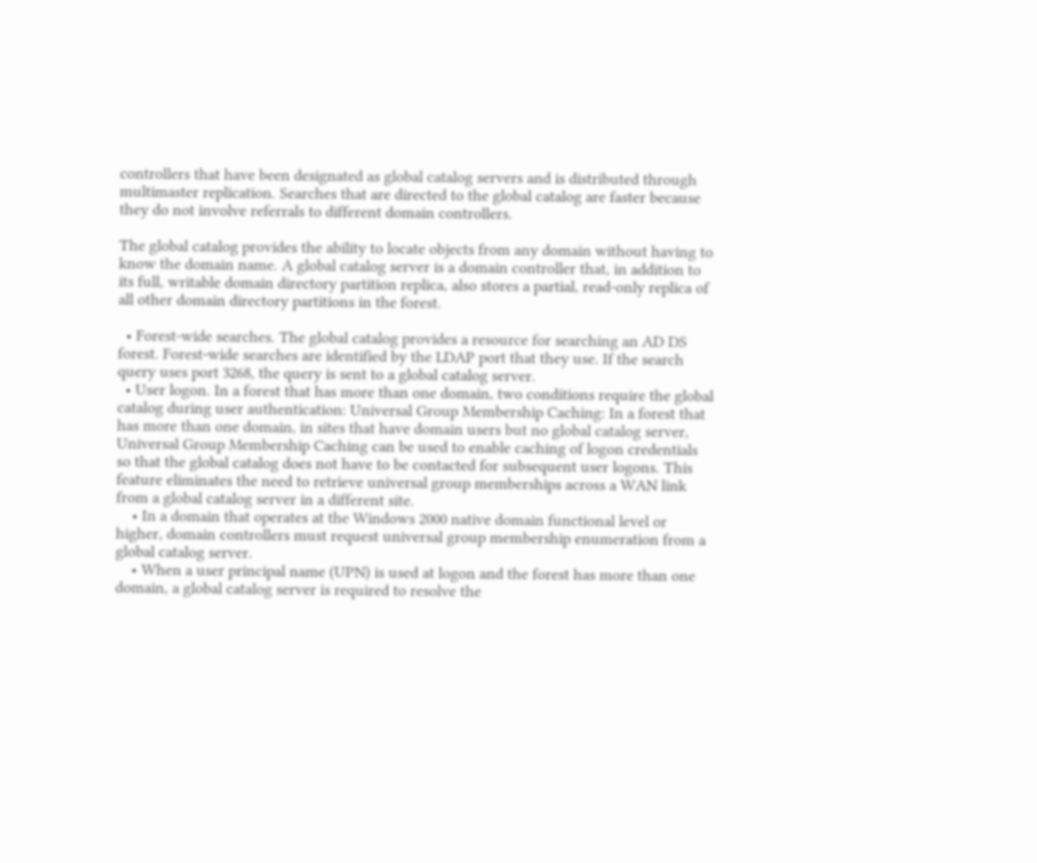controllers that have been designated as global catalog servers and is distributed through multimaster replication. Searches that are directed to the global catalog are faster because they do not involve referrals to different domain controllers.

The global catalog provides the ability to locate objects from any domain without having to know the domain name. A global catalog server is a domain controller that, in addition to its full, writable domain directory partition replica, also stores a partial, read-only replica of all other domain directory partitions in the forest.

  • Forest-wide searches. The global catalog provides a resource for searching an AD DS forest. Forest-wide searches are identified by the LDAP port that they use. If the search query uses port 3268, the query is sent to a global catalog server.
  • User logon. In a forest that has more than one domain, two conditions require the global catalog during user authentication: Universal Group Membership Caching: In a forest that has more than one domain, in sites that have domain users but no global catalog server, Universal Group Membership Caching can be used to enable caching of logon credentials so that the global catalog does not have to be contacted for subsequent user logons. This feature eliminates the need to retrieve universal group memberships across a WAN link from a global catalog server in a different site.
    • In a domain that operates at the Windows 2000 native domain functional level or higher, domain controllers must request universal group membership enumeration from a global catalog server.
    • When a user principal name (UPN) is used at logon and the forest has more than one domain, a global catalog server is required to resolve the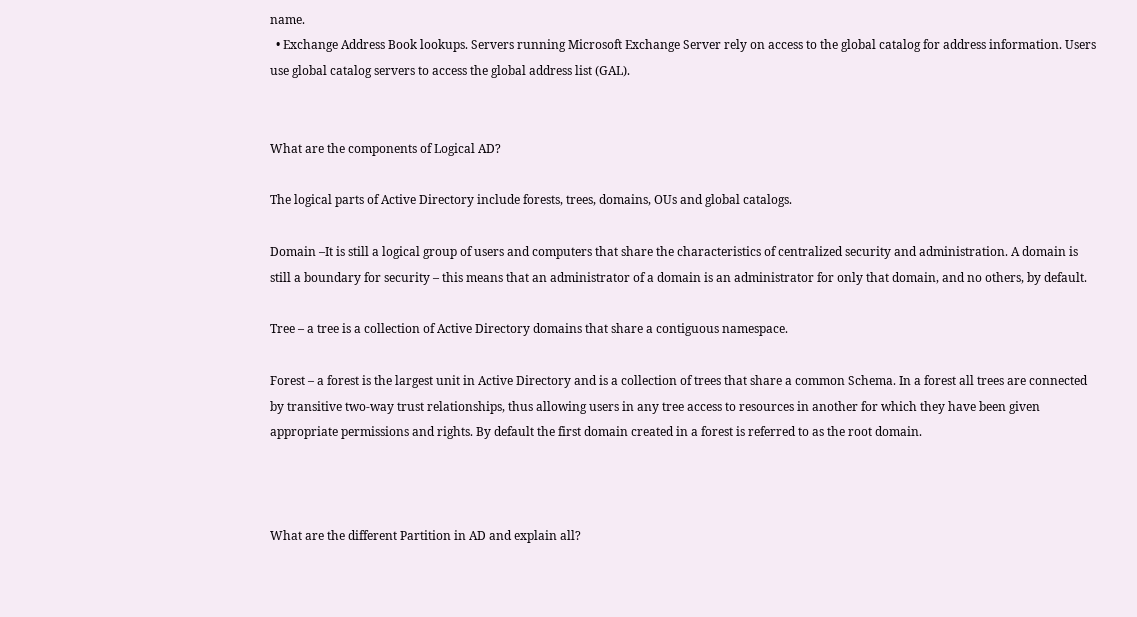name.
  • Exchange Address Book lookups. Servers running Microsoft Exchange Server rely on access to the global catalog for address information. Users use global catalog servers to access the global address list (GAL).


What are the components of Logical AD?

The logical parts of Active Directory include forests, trees, domains, OUs and global catalogs.

Domain –It is still a logical group of users and computers that share the characteristics of centralized security and administration. A domain is still a boundary for security – this means that an administrator of a domain is an administrator for only that domain, and no others, by default.

Tree – a tree is a collection of Active Directory domains that share a contiguous namespace.

Forest – a forest is the largest unit in Active Directory and is a collection of trees that share a common Schema. In a forest all trees are connected by transitive two-way trust relationships, thus allowing users in any tree access to resources in another for which they have been given appropriate permissions and rights. By default the first domain created in a forest is referred to as the root domain.



What are the different Partition in AD and explain all?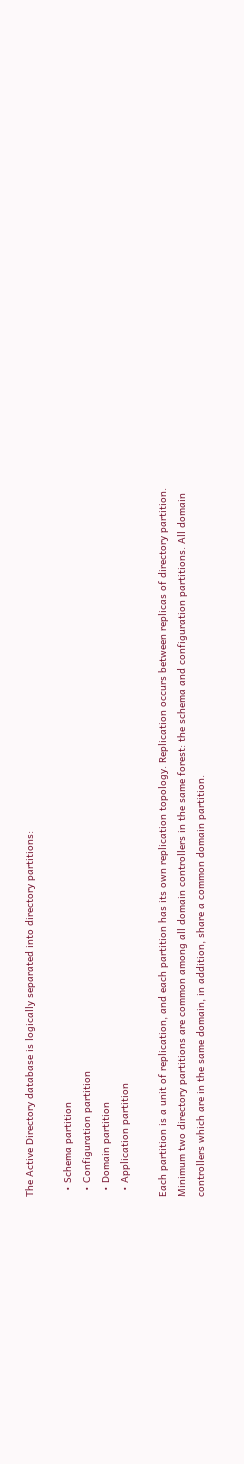The Active Directory database is logically separated into directory partitions:

  • Schema partition
  • Configuration partition
  • Domain partition
  • Application partition

Each partition is a unit of replication, and each partition has its own replication topology. Replication occurs between replicas of directory partition. Minimum two directory partitions are common among all domain controllers in the same forest: the schema and configuration partitions. All domain controllers which are in the same domain, in addition, share a common domain partition.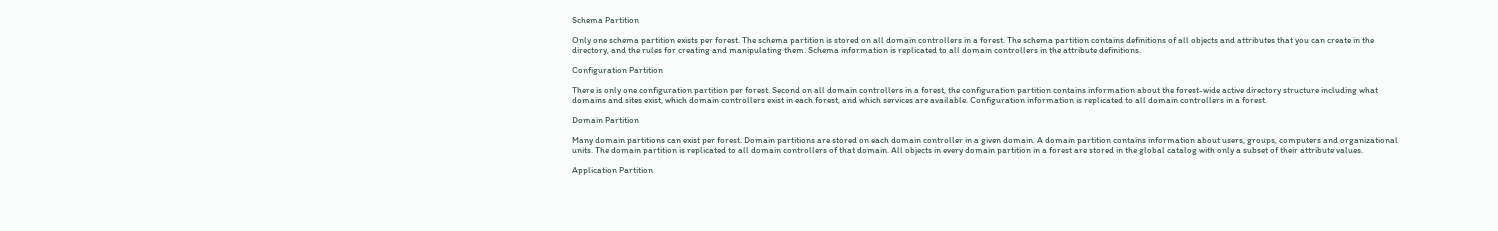Schema Partition

Only one schema partition exists per forest. The schema partition is stored on all domain controllers in a forest. The schema partition contains definitions of all objects and attributes that you can create in the directory, and the rules for creating and manipulating them. Schema information is replicated to all domain controllers in the attribute definitions.

Configuration Partition

There is only one configuration partition per forest. Second on all domain controllers in a forest, the configuration partition contains information about the forest-wide active directory structure including what domains and sites exist, which domain controllers exist in each forest, and which services are available. Configuration information is replicated to all domain controllers in a forest.

Domain Partition

Many domain partitions can exist per forest. Domain partitions are stored on each domain controller in a given domain. A domain partition contains information about users, groups, computers and organizational units. The domain partition is replicated to all domain controllers of that domain. All objects in every domain partition in a forest are stored in the global catalog with only a subset of their attribute values.

Application Partition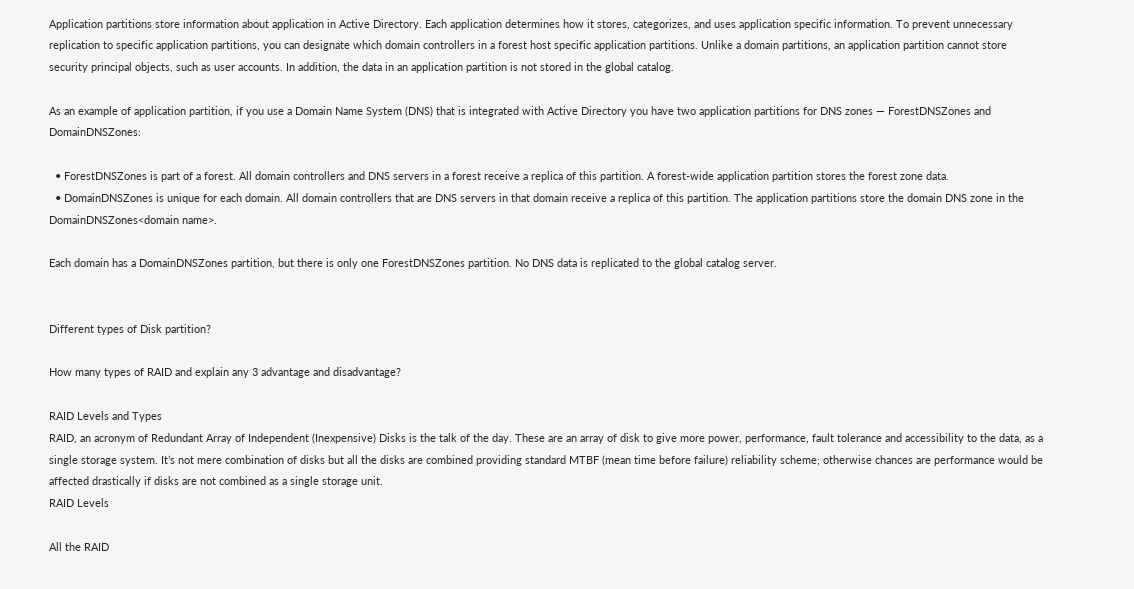Application partitions store information about application in Active Directory. Each application determines how it stores, categorizes, and uses application specific information. To prevent unnecessary replication to specific application partitions, you can designate which domain controllers in a forest host specific application partitions. Unlike a domain partitions, an application partition cannot store security principal objects, such as user accounts. In addition, the data in an application partition is not stored in the global catalog.

As an example of application partition, if you use a Domain Name System (DNS) that is integrated with Active Directory you have two application partitions for DNS zones — ForestDNSZones and DomainDNSZones:

  • ForestDNSZones is part of a forest. All domain controllers and DNS servers in a forest receive a replica of this partition. A forest-wide application partition stores the forest zone data.
  • DomainDNSZones is unique for each domain. All domain controllers that are DNS servers in that domain receive a replica of this partition. The application partitions store the domain DNS zone in the DomainDNSZones<domain name>.

Each domain has a DomainDNSZones partition, but there is only one ForestDNSZones partition. No DNS data is replicated to the global catalog server.


Different types of Disk partition?

How many types of RAID and explain any 3 advantage and disadvantage?

RAID Levels and Types
RAID, an acronym of Redundant Array of Independent (Inexpensive) Disks is the talk of the day. These are an array of disk to give more power, performance, fault tolerance and accessibility to the data, as a single storage system. It’s not mere combination of disks but all the disks are combined providing standard MTBF (mean time before failure) reliability scheme; otherwise chances are performance would be affected drastically if disks are not combined as a single storage unit.
RAID Levels

All the RAID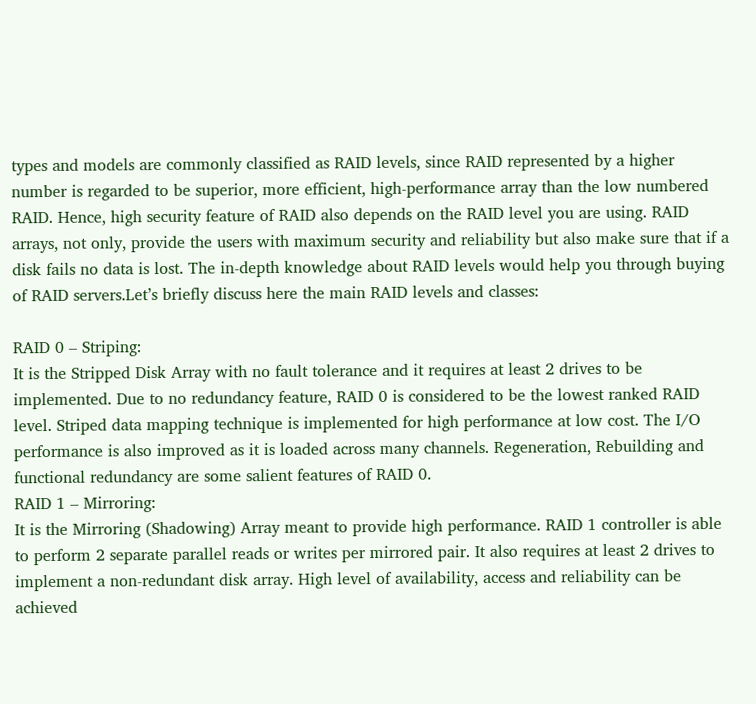types and models are commonly classified as RAID levels, since RAID represented by a higher number is regarded to be superior, more efficient, high-performance array than the low numbered RAID. Hence, high security feature of RAID also depends on the RAID level you are using. RAID arrays, not only, provide the users with maximum security and reliability but also make sure that if a disk fails no data is lost. The in-depth knowledge about RAID levels would help you through buying of RAID servers.Let’s briefly discuss here the main RAID levels and classes:

RAID 0 – Striping:
It is the Stripped Disk Array with no fault tolerance and it requires at least 2 drives to be implemented. Due to no redundancy feature, RAID 0 is considered to be the lowest ranked RAID level. Striped data mapping technique is implemented for high performance at low cost. The I/O performance is also improved as it is loaded across many channels. Regeneration, Rebuilding and functional redundancy are some salient features of RAID 0.
RAID 1 – Mirroring:
It is the Mirroring (Shadowing) Array meant to provide high performance. RAID 1 controller is able to perform 2 separate parallel reads or writes per mirrored pair. It also requires at least 2 drives to implement a non-redundant disk array. High level of availability, access and reliability can be achieved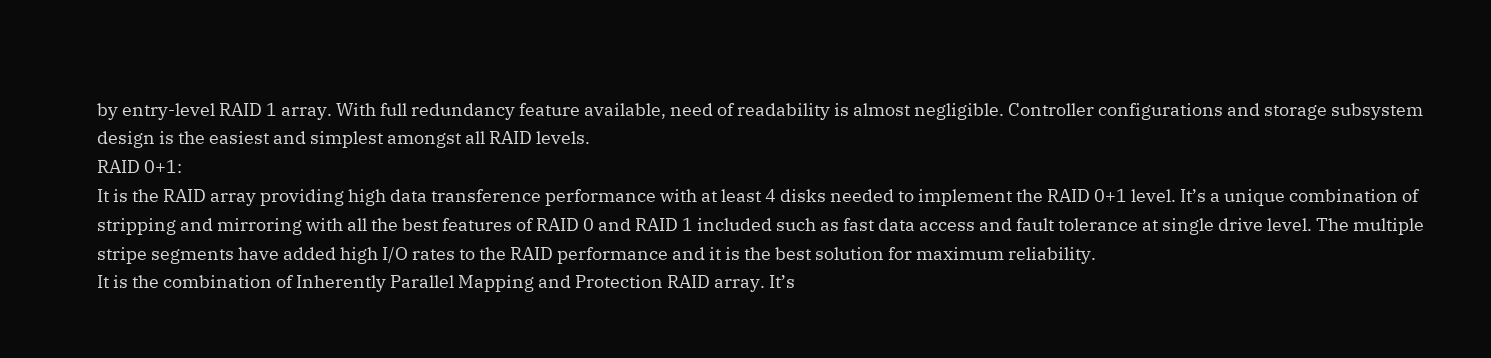by entry-level RAID 1 array. With full redundancy feature available, need of readability is almost negligible. Controller configurations and storage subsystem design is the easiest and simplest amongst all RAID levels.
RAID 0+1:
It is the RAID array providing high data transference performance with at least 4 disks needed to implement the RAID 0+1 level. It’s a unique combination of stripping and mirroring with all the best features of RAID 0 and RAID 1 included such as fast data access and fault tolerance at single drive level. The multiple stripe segments have added high I/O rates to the RAID performance and it is the best solution for maximum reliability.
It is the combination of Inherently Parallel Mapping and Protection RAID array. It’s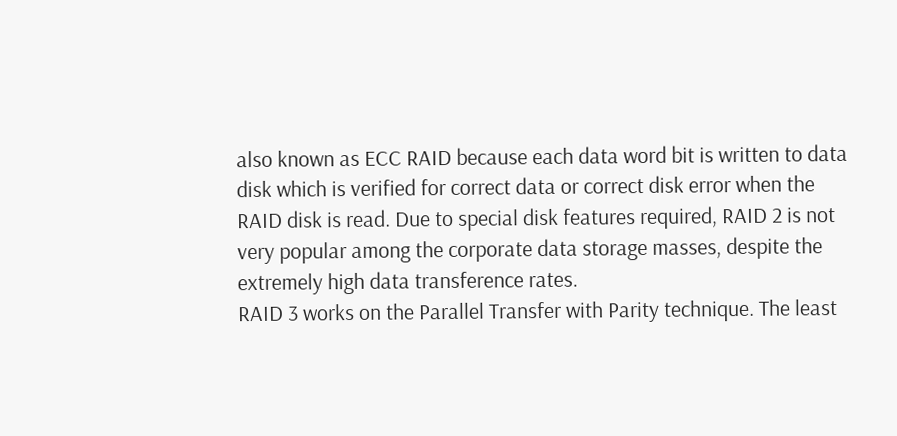also known as ECC RAID because each data word bit is written to data disk which is verified for correct data or correct disk error when the RAID disk is read. Due to special disk features required, RAID 2 is not very popular among the corporate data storage masses, despite the extremely high data transference rates.
RAID 3 works on the Parallel Transfer with Parity technique. The least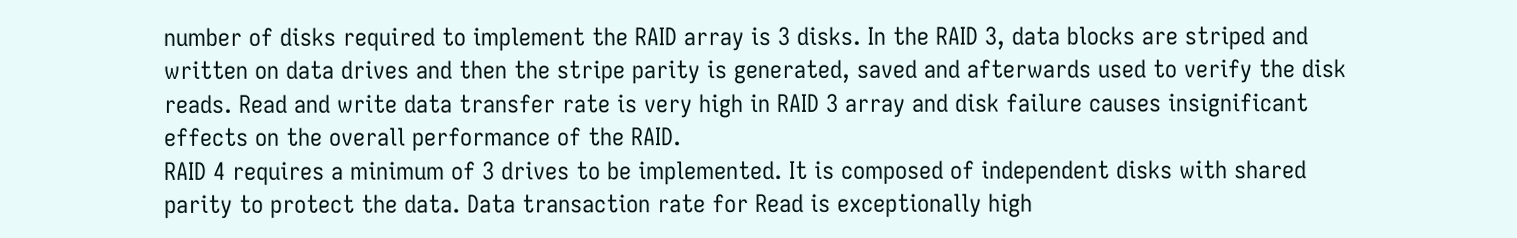number of disks required to implement the RAID array is 3 disks. In the RAID 3, data blocks are striped and written on data drives and then the stripe parity is generated, saved and afterwards used to verify the disk reads. Read and write data transfer rate is very high in RAID 3 array and disk failure causes insignificant effects on the overall performance of the RAID.
RAID 4 requires a minimum of 3 drives to be implemented. It is composed of independent disks with shared parity to protect the data. Data transaction rate for Read is exceptionally high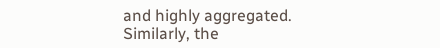and highly aggregated. Similarly, the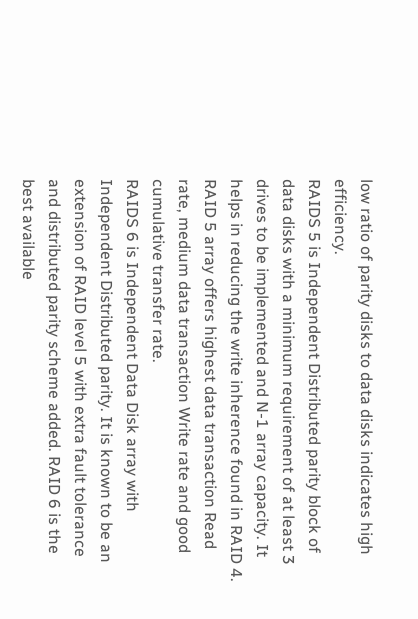low ratio of parity disks to data disks indicates high efficiency.
RAIDS 5 is Independent Distributed parity block of data disks with a minimum requirement of at least 3 drives to be implemented and N-1 array capacity. It helps in reducing the write inherence found in RAID 4. RAID 5 array offers highest data transaction Read rate, medium data transaction Write rate and good cumulative transfer rate.
RAIDS 6 is Independent Data Disk array with Independent Distributed parity. It is known to be an extension of RAID level 5 with extra fault tolerance and distributed parity scheme added. RAID 6 is the best available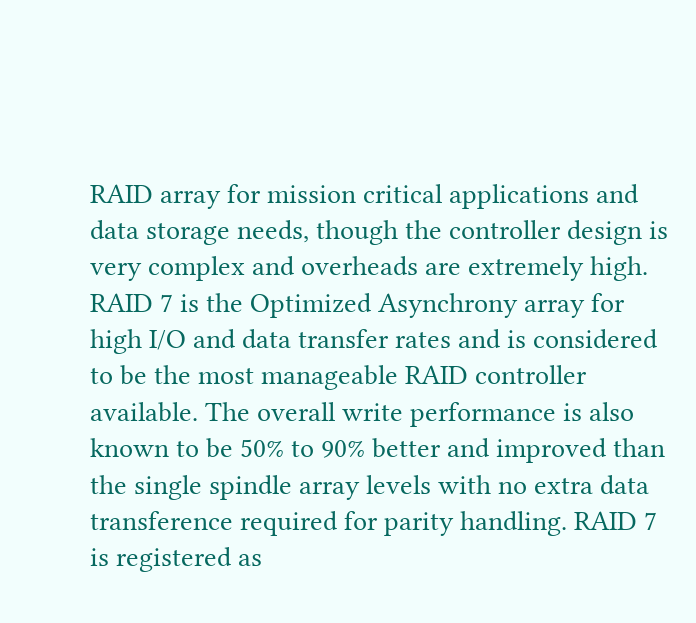RAID array for mission critical applications and data storage needs, though the controller design is very complex and overheads are extremely high.
RAID 7 is the Optimized Asynchrony array for high I/O and data transfer rates and is considered to be the most manageable RAID controller available. The overall write performance is also known to be 50% to 90% better and improved than the single spindle array levels with no extra data transference required for parity handling. RAID 7 is registered as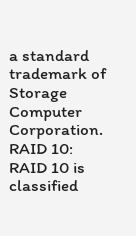a standard trademark of Storage Computer Corporation.
RAID 10:
RAID 10 is classified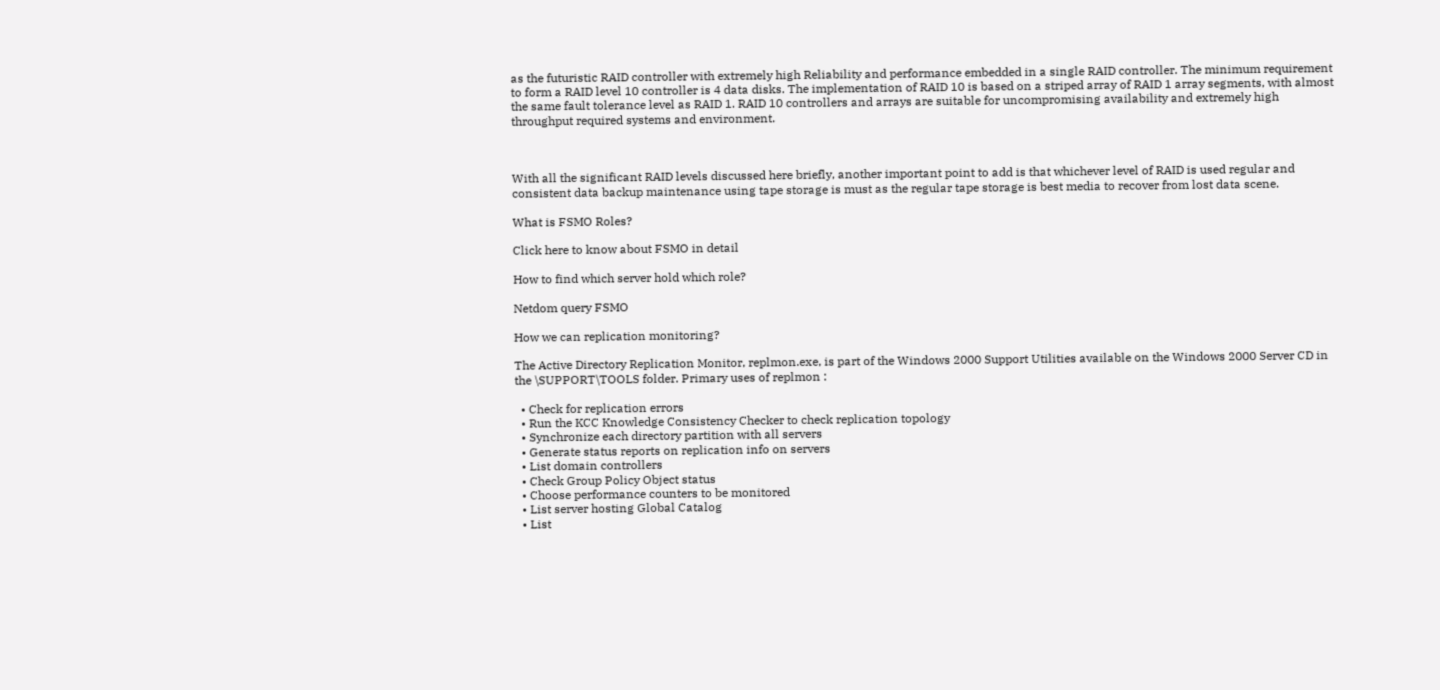as the futuristic RAID controller with extremely high Reliability and performance embedded in a single RAID controller. The minimum requirement to form a RAID level 10 controller is 4 data disks. The implementation of RAID 10 is based on a striped array of RAID 1 array segments, with almost the same fault tolerance level as RAID 1. RAID 10 controllers and arrays are suitable for uncompromising availability and extremely high throughput required systems and environment.



With all the significant RAID levels discussed here briefly, another important point to add is that whichever level of RAID is used regular and consistent data backup maintenance using tape storage is must as the regular tape storage is best media to recover from lost data scene.

What is FSMO Roles?

Click here to know about FSMO in detail

How to find which server hold which role?

Netdom query FSMO

How we can replication monitoring?

The Active Directory Replication Monitor, replmon.exe, is part of the Windows 2000 Support Utilities available on the Windows 2000 Server CD in the \SUPPORT\TOOLS folder. Primary uses of replmon :

  • Check for replication errors
  • Run the KCC Knowledge Consistency Checker to check replication topology
  • Synchronize each directory partition with all servers
  • Generate status reports on replication info on servers
  • List domain controllers
  • Check Group Policy Object status
  • Choose performance counters to be monitored
  • List server hosting Global Catalog
  • List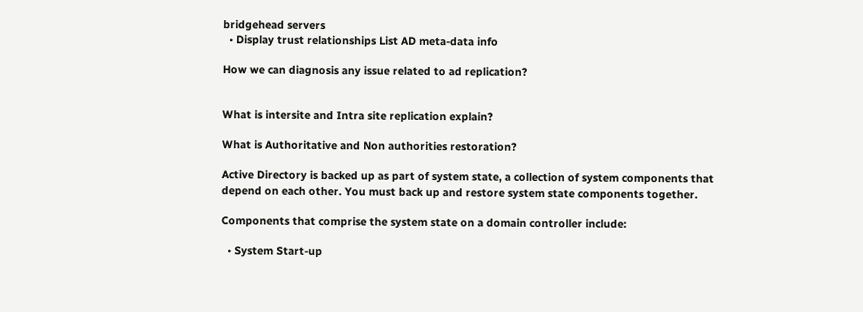bridgehead servers
  • Display trust relationships List AD meta-data info

How we can diagnosis any issue related to ad replication?


What is intersite and Intra site replication explain?

What is Authoritative and Non authorities restoration?

Active Directory is backed up as part of system state, a collection of system components that depend on each other. You must back up and restore system state components together.

Components that comprise the system state on a domain controller include:

  • System Start-up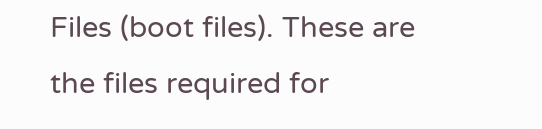Files (boot files). These are the files required for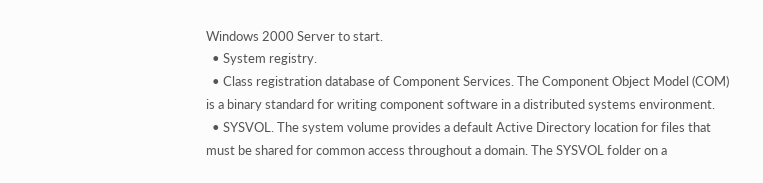Windows 2000 Server to start.
  • System registry.
  • Class registration database of Component Services. The Component Object Model (COM) is a binary standard for writing component software in a distributed systems environment.
  • SYSVOL. The system volume provides a default Active Directory location for files that must be shared for common access throughout a domain. The SYSVOL folder on a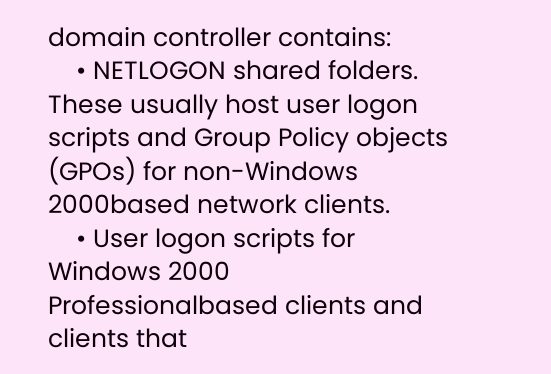domain controller contains:
    • NETLOGON shared folders. These usually host user logon scripts and Group Policy objects (GPOs) for non-Windows 2000based network clients.
    • User logon scripts for Windows 2000 Professionalbased clients and clients that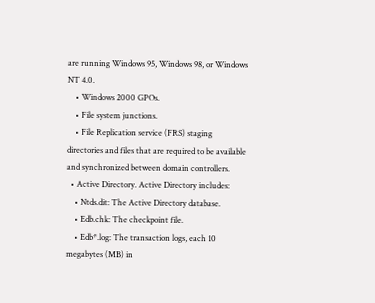are running Windows 95, Windows 98, or Windows NT 4.0.
    • Windows 2000 GPOs.
    • File system junctions.
    • File Replication service (FRS) staging directories and files that are required to be available and synchronized between domain controllers.
  • Active Directory. Active Directory includes:
    • Ntds.dit: The Active Directory database.
    • Edb.chk: The checkpoint file.
    • Edb*.log: The transaction logs, each 10 megabytes (MB) in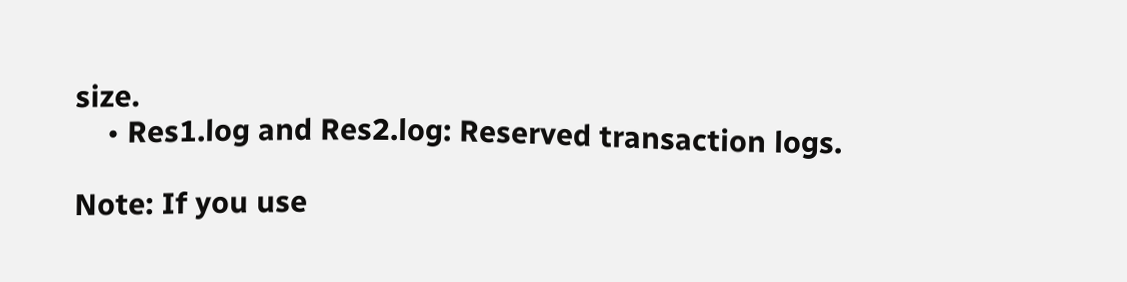size.
    • Res1.log and Res2.log: Reserved transaction logs.

Note: If you use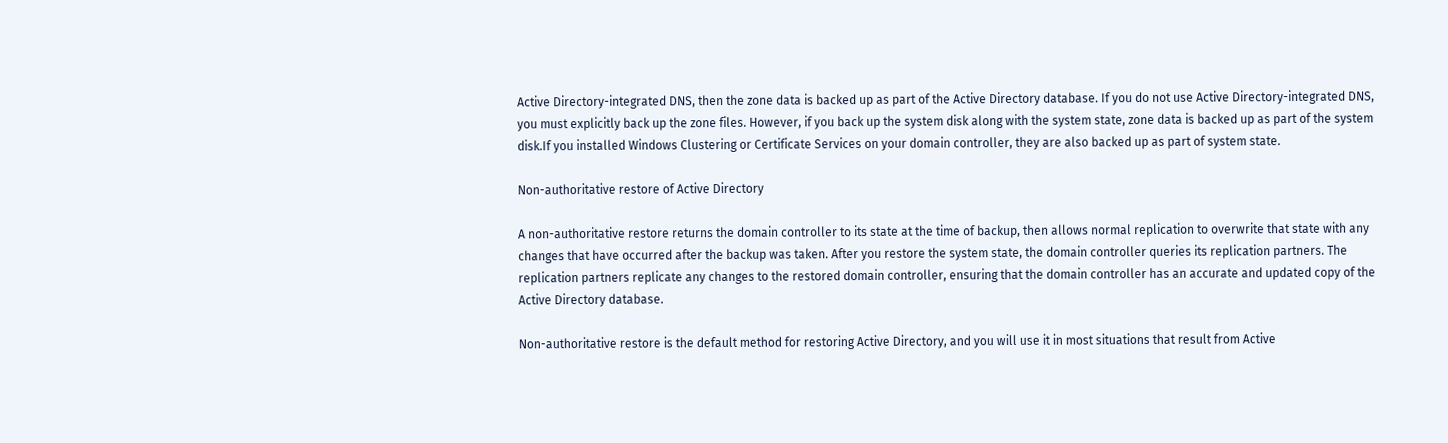Active Directory-integrated DNS, then the zone data is backed up as part of the Active Directory database. If you do not use Active Directory-integrated DNS, you must explicitly back up the zone files. However, if you back up the system disk along with the system state, zone data is backed up as part of the system disk.If you installed Windows Clustering or Certificate Services on your domain controller, they are also backed up as part of system state.

Non-authoritative restore of Active Directory

A non-authoritative restore returns the domain controller to its state at the time of backup, then allows normal replication to overwrite that state with any changes that have occurred after the backup was taken. After you restore the system state, the domain controller queries its replication partners. The replication partners replicate any changes to the restored domain controller, ensuring that the domain controller has an accurate and updated copy of the Active Directory database.

Non-authoritative restore is the default method for restoring Active Directory, and you will use it in most situations that result from Active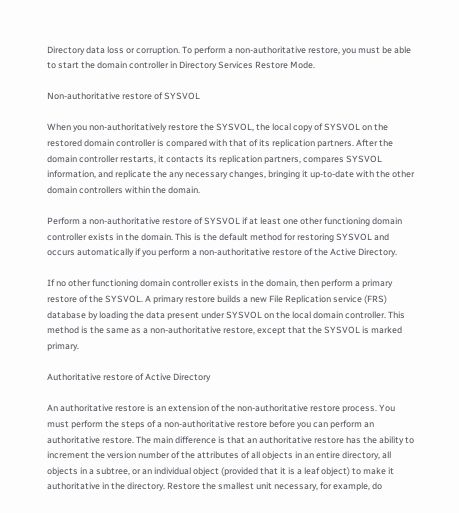Directory data loss or corruption. To perform a non-authoritative restore, you must be able to start the domain controller in Directory Services Restore Mode.

Non-authoritative restore of SYSVOL

When you non-authoritatively restore the SYSVOL, the local copy of SYSVOL on the restored domain controller is compared with that of its replication partners. After the domain controller restarts, it contacts its replication partners, compares SYSVOL information, and replicate the any necessary changes, bringing it up-to-date with the other domain controllers within the domain.

Perform a non-authoritative restore of SYSVOL if at least one other functioning domain controller exists in the domain. This is the default method for restoring SYSVOL and occurs automatically if you perform a non-authoritative restore of the Active Directory.

If no other functioning domain controller exists in the domain, then perform a primary restore of the SYSVOL. A primary restore builds a new File Replication service (FRS) database by loading the data present under SYSVOL on the local domain controller. This method is the same as a non-authoritative restore, except that the SYSVOL is marked primary.

Authoritative restore of Active Directory

An authoritative restore is an extension of the non-authoritative restore process. You must perform the steps of a non-authoritative restore before you can perform an authoritative restore. The main difference is that an authoritative restore has the ability to increment the version number of the attributes of all objects in an entire directory, all objects in a subtree, or an individual object (provided that it is a leaf object) to make it authoritative in the directory. Restore the smallest unit necessary, for example, do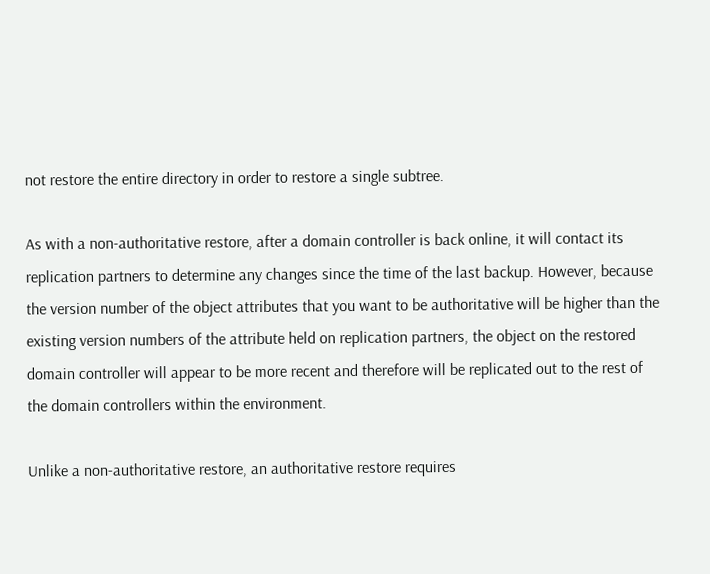not restore the entire directory in order to restore a single subtree.

As with a non-authoritative restore, after a domain controller is back online, it will contact its replication partners to determine any changes since the time of the last backup. However, because the version number of the object attributes that you want to be authoritative will be higher than the existing version numbers of the attribute held on replication partners, the object on the restored domain controller will appear to be more recent and therefore will be replicated out to the rest of the domain controllers within the environment.

Unlike a non-authoritative restore, an authoritative restore requires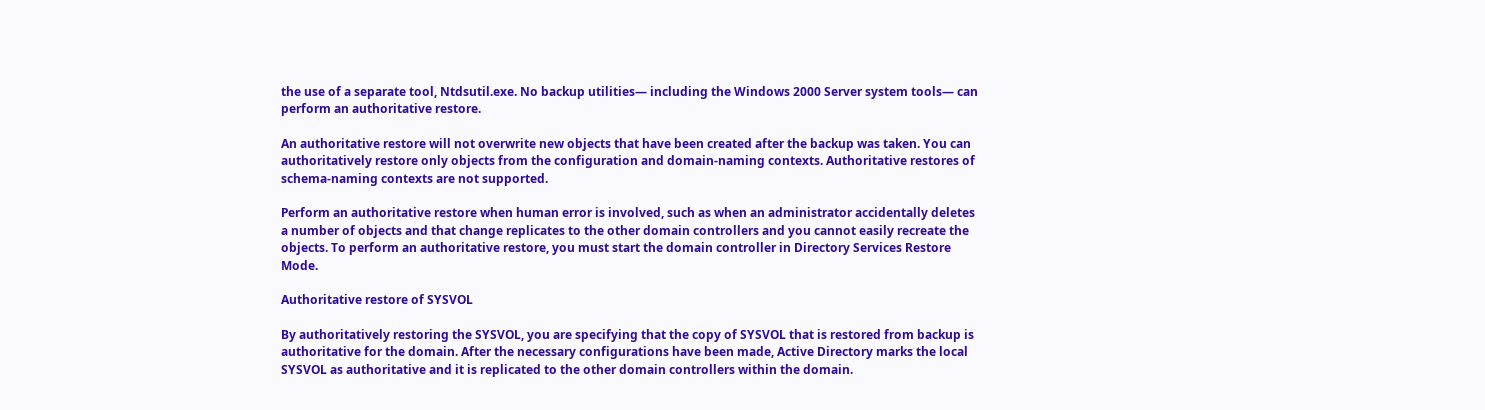the use of a separate tool, Ntdsutil.exe. No backup utilities— including the Windows 2000 Server system tools— can perform an authoritative restore.

An authoritative restore will not overwrite new objects that have been created after the backup was taken. You can authoritatively restore only objects from the configuration and domain-naming contexts. Authoritative restores of schema-naming contexts are not supported.

Perform an authoritative restore when human error is involved, such as when an administrator accidentally deletes a number of objects and that change replicates to the other domain controllers and you cannot easily recreate the objects. To perform an authoritative restore, you must start the domain controller in Directory Services Restore Mode.

Authoritative restore of SYSVOL

By authoritatively restoring the SYSVOL, you are specifying that the copy of SYSVOL that is restored from backup is authoritative for the domain. After the necessary configurations have been made, Active Directory marks the local SYSVOL as authoritative and it is replicated to the other domain controllers within the domain.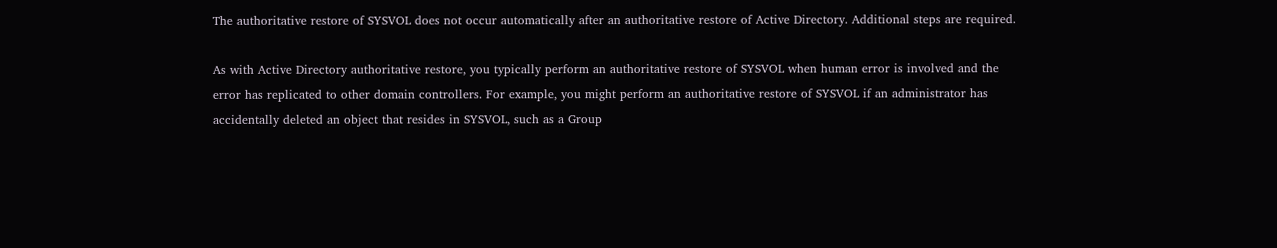The authoritative restore of SYSVOL does not occur automatically after an authoritative restore of Active Directory. Additional steps are required.

As with Active Directory authoritative restore, you typically perform an authoritative restore of SYSVOL when human error is involved and the error has replicated to other domain controllers. For example, you might perform an authoritative restore of SYSVOL if an administrator has accidentally deleted an object that resides in SYSVOL, such as a Group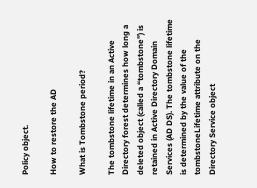Policy object.

How to restore the AD

What is Tombstone period?

The tombstone lifetime in an Active Directory forest determines how long a deleted object (called a “tombstone”) is retained in Active Directory Domain Services (AD DS). The tombstone lifetime is determined by the value of the tombstoneLifetime attribute on the Directory Service object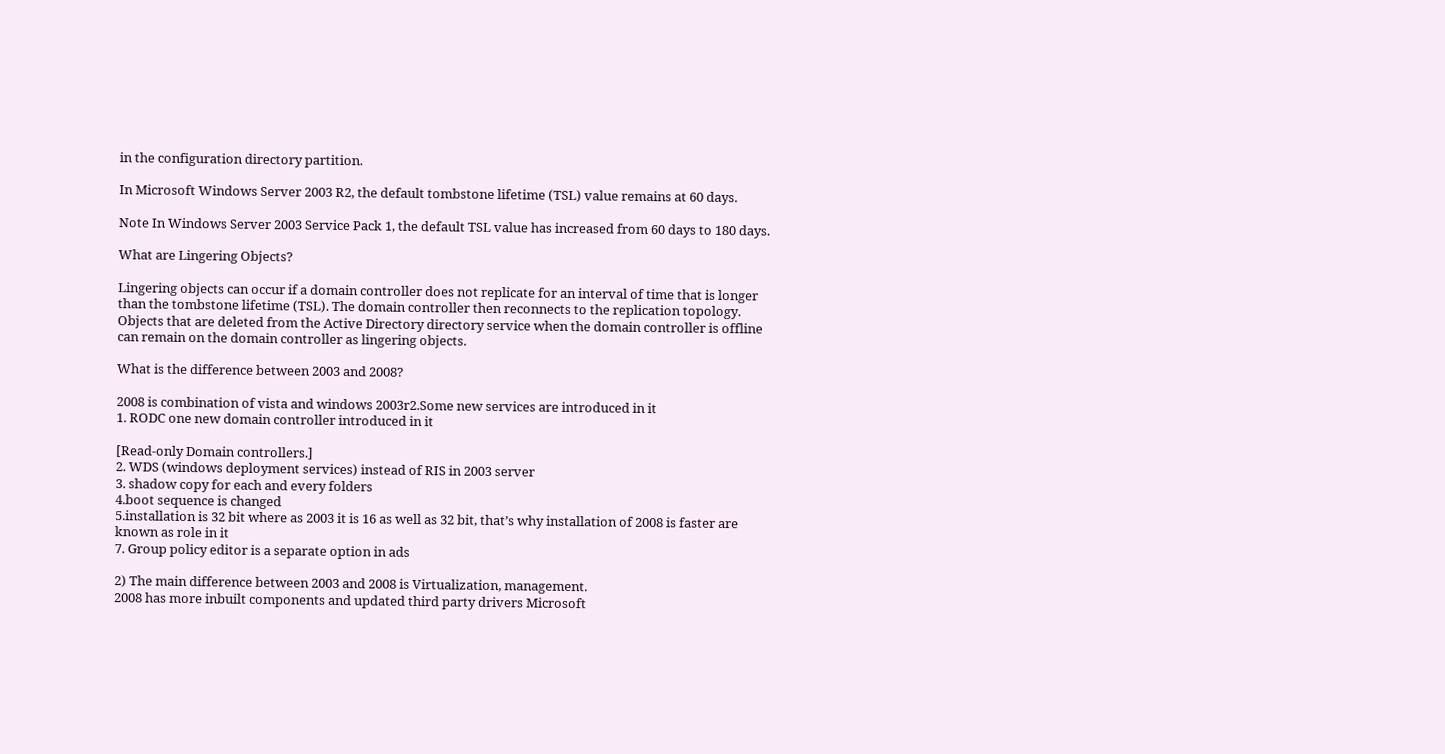in the configuration directory partition.

In Microsoft Windows Server 2003 R2, the default tombstone lifetime (TSL) value remains at 60 days.

Note In Windows Server 2003 Service Pack 1, the default TSL value has increased from 60 days to 180 days.

What are Lingering Objects?

Lingering objects can occur if a domain controller does not replicate for an interval of time that is longer than the tombstone lifetime (TSL). The domain controller then reconnects to the replication topology. Objects that are deleted from the Active Directory directory service when the domain controller is offline can remain on the domain controller as lingering objects.

What is the difference between 2003 and 2008?

2008 is combination of vista and windows 2003r2.Some new services are introduced in it
1. RODC one new domain controller introduced in it

[Read-only Domain controllers.]
2. WDS (windows deployment services) instead of RIS in 2003 server
3. shadow copy for each and every folders
4.boot sequence is changed
5.installation is 32 bit where as 2003 it is 16 as well as 32 bit, that’s why installation of 2008 is faster are known as role in it
7. Group policy editor is a separate option in ads

2) The main difference between 2003 and 2008 is Virtualization, management.
2008 has more inbuilt components and updated third party drivers Microsoft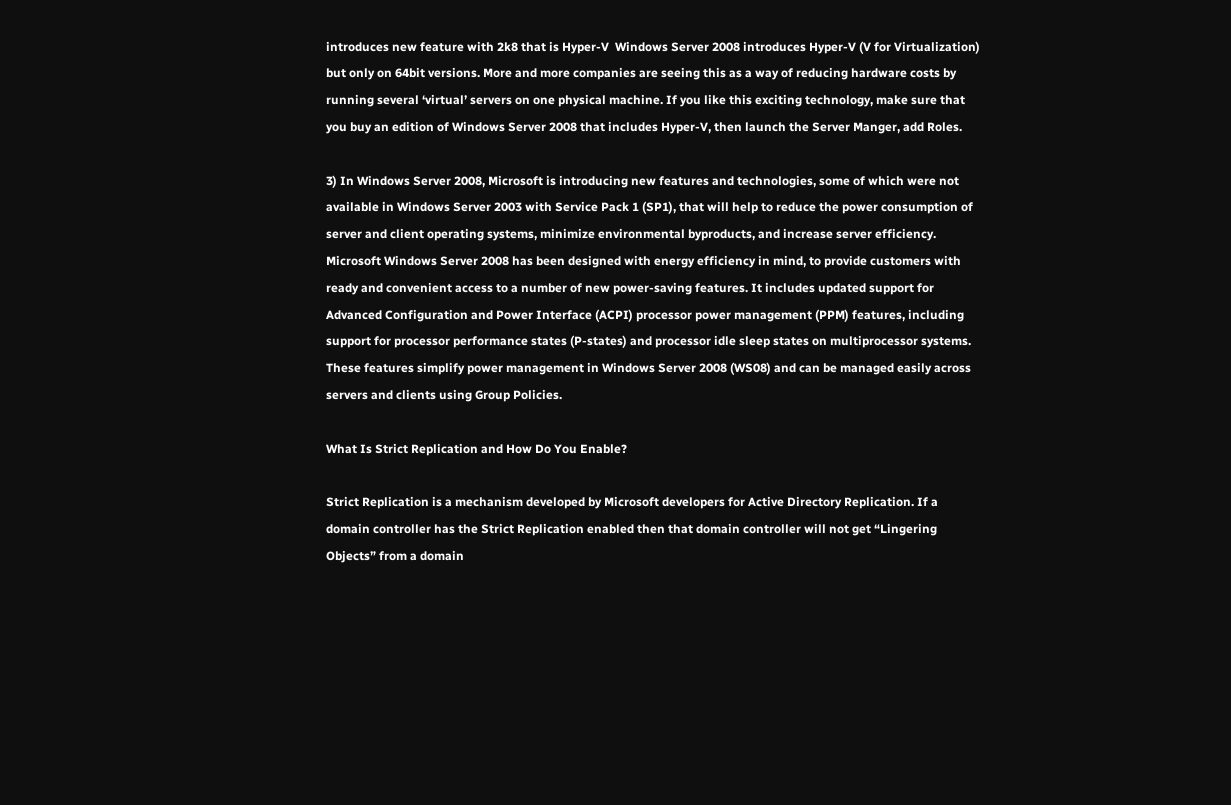introduces new feature with 2k8 that is Hyper-V  Windows Server 2008 introduces Hyper-V (V for Virtualization) but only on 64bit versions. More and more companies are seeing this as a way of reducing hardware costs by running several ‘virtual’ servers on one physical machine. If you like this exciting technology, make sure that you buy an edition of Windows Server 2008 that includes Hyper-V, then launch the Server Manger, add Roles.

3) In Windows Server 2008, Microsoft is introducing new features and technologies, some of which were not available in Windows Server 2003 with Service Pack 1 (SP1), that will help to reduce the power consumption of server and client operating systems, minimize environmental byproducts, and increase server efficiency.
Microsoft Windows Server 2008 has been designed with energy efficiency in mind, to provide customers with ready and convenient access to a number of new power-saving features. It includes updated support for Advanced Configuration and Power Interface (ACPI) processor power management (PPM) features, including support for processor performance states (P-states) and processor idle sleep states on multiprocessor systems. These features simplify power management in Windows Server 2008 (WS08) and can be managed easily across servers and clients using Group Policies.

What Is Strict Replication and How Do You Enable?

Strict Replication is a mechanism developed by Microsoft developers for Active Directory Replication. If a domain controller has the Strict Replication enabled then that domain controller will not get “Lingering Objects” from a domain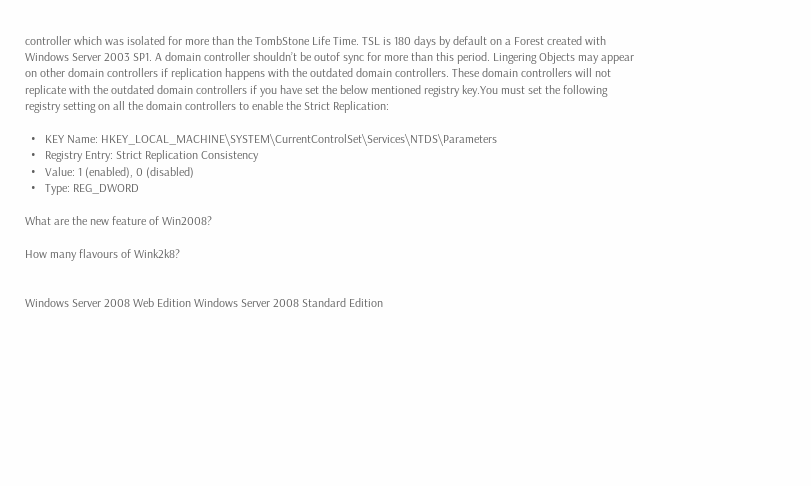controller which was isolated for more than the TombStone Life Time. TSL is 180 days by default on a Forest created with Windows Server 2003 SP1. A domain controller shouldn’t be outof sync for more than this period. Lingering Objects may appear on other domain controllers if replication happens with the outdated domain controllers. These domain controllers will not replicate with the outdated domain controllers if you have set the below mentioned registry key.You must set the following registry setting on all the domain controllers to enable the Strict Replication:

  •   KEY Name: HKEY_LOCAL_MACHINE\SYSTEM\CurrentControlSet\Services\NTDS\Parameters
  •   Registry Entry: Strict Replication Consistency
  •   Value: 1 (enabled), 0 (disabled)
  •   Type: REG_DWORD

What are the new feature of Win2008?

How many flavours of Wink2k8?


Windows Server 2008 Web Edition Windows Server 2008 Standard Edition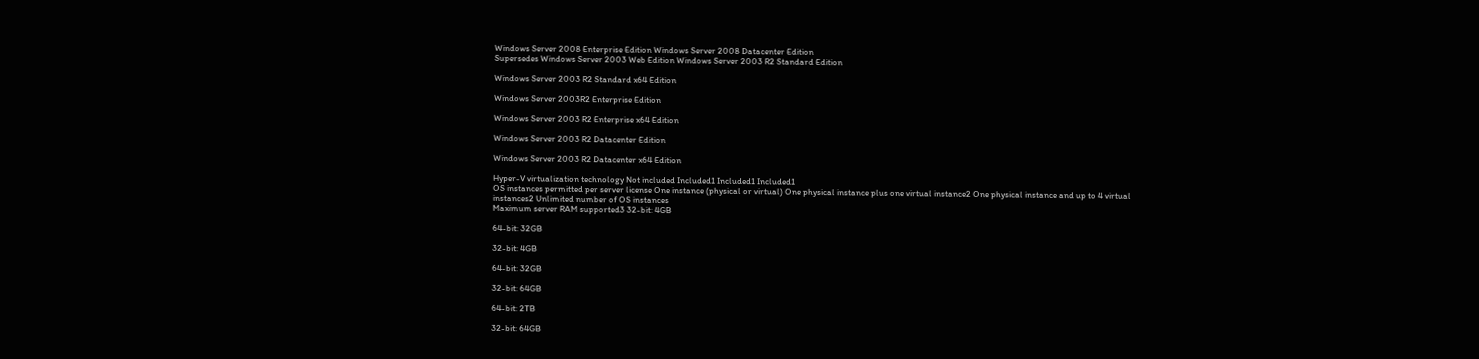Windows Server 2008 Enterprise Edition Windows Server 2008 Datacenter Edition
Supersedes Windows Server 2003 Web Edition Windows Server 2003 R2 Standard Edition

Windows Server 2003 R2 Standard x64 Edition

Windows Server 2003R2 Enterprise Edition

Windows Server 2003 R2 Enterprise x64 Edition

Windows Server 2003 R2 Datacenter Edition

Windows Server 2003 R2 Datacenter x64 Edition

Hyper-V virtualization technology Not included Included1 Included1 Included1
OS instances permitted per server license One instance (physical or virtual) One physical instance plus one virtual instance2 One physical instance and up to 4 virtual instances2 Unlimited number of OS instances
Maximum server RAM supported3 32-bit: 4GB

64-bit: 32GB

32-bit: 4GB

64-bit: 32GB

32-bit: 64GB

64-bit: 2TB

32-bit: 64GB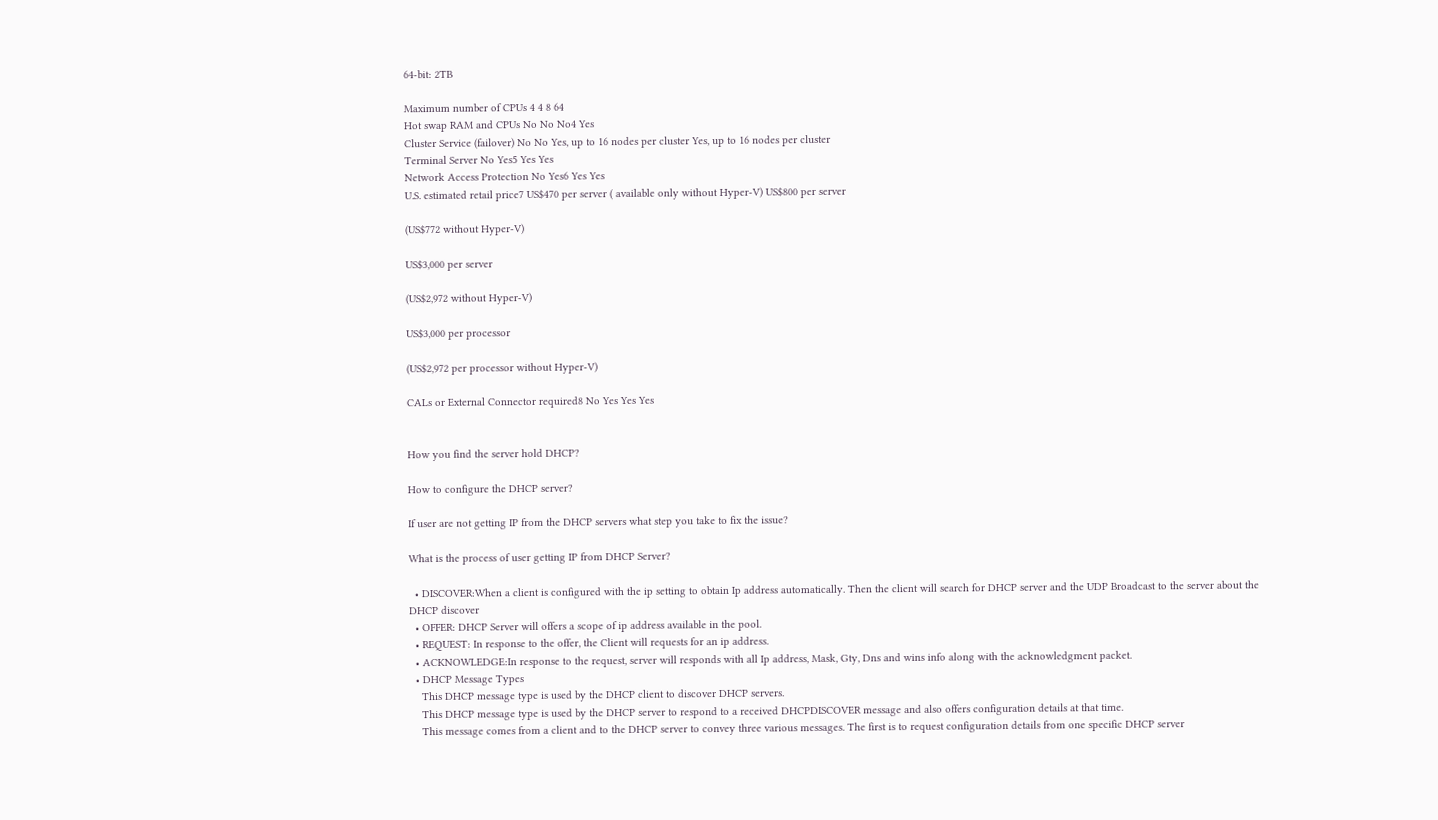64-bit: 2TB

Maximum number of CPUs 4 4 8 64
Hot swap RAM and CPUs No No No4 Yes
Cluster Service (failover) No No Yes, up to 16 nodes per cluster Yes, up to 16 nodes per cluster
Terminal Server No Yes5 Yes Yes
Network Access Protection No Yes6 Yes Yes
U.S. estimated retail price7 US$470 per server ( available only without Hyper-V) US$800 per server

(US$772 without Hyper-V)

US$3,000 per server

(US$2,972 without Hyper-V)

US$3,000 per processor

(US$2,972 per processor without Hyper-V)

CALs or External Connector required8 No Yes Yes Yes


How you find the server hold DHCP?

How to configure the DHCP server?

If user are not getting IP from the DHCP servers what step you take to fix the issue?

What is the process of user getting IP from DHCP Server?

  • DISCOVER:When a client is configured with the ip setting to obtain Ip address automatically. Then the client will search for DHCP server and the UDP Broadcast to the server about the DHCP discover
  • OFFER: DHCP Server will offers a scope of ip address available in the pool.
  • REQUEST: In response to the offer, the Client will requests for an ip address.
  • ACKNOWLEDGE:In response to the request, server will responds with all Ip address, Mask, Gty, Dns and wins info along with the acknowledgment packet.
  • DHCP Message Types
    This DHCP message type is used by the DHCP client to discover DHCP servers.
    This DHCP message type is used by the DHCP server to respond to a received DHCPDISCOVER message and also offers configuration details at that time.
    This message comes from a client and to the DHCP server to convey three various messages. The first is to request configuration details from one specific DHCP server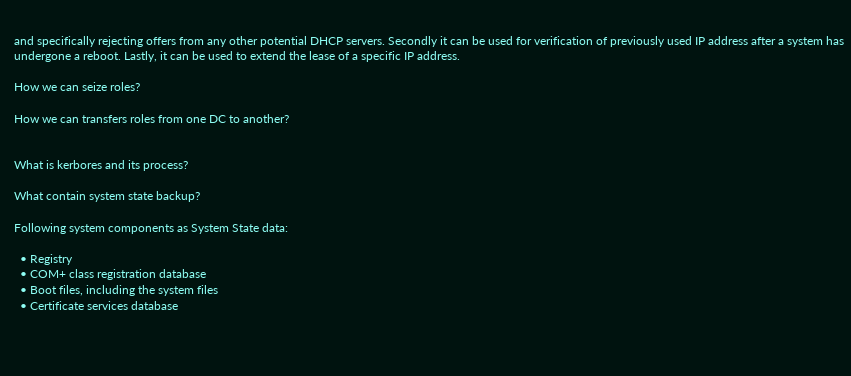and specifically rejecting offers from any other potential DHCP servers. Secondly it can be used for verification of previously used IP address after a system has undergone a reboot. Lastly, it can be used to extend the lease of a specific IP address.

How we can seize roles?

How we can transfers roles from one DC to another?


What is kerbores and its process?

What contain system state backup?

Following system components as System State data:

  • Registry
  • COM+ class registration database
  • Boot files, including the system files
  • Certificate services database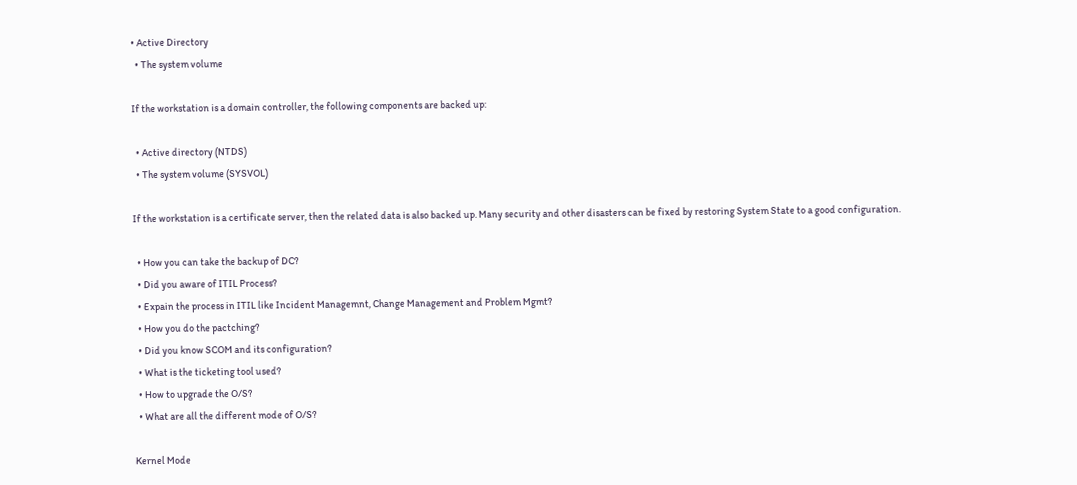• Active Directory
  • The system volume

If the workstation is a domain controller, the following components are backed up:

  • Active directory (NTDS)
  • The system volume (SYSVOL)

If the workstation is a certificate server, then the related data is also backed up. Many security and other disasters can be fixed by restoring System State to a good configuration.

  • How you can take the backup of DC?
  • Did you aware of ITIL Process?
  • Expain the process in ITIL like Incident Managemnt, Change Management and Problem Mgmt?
  • How you do the pactching?
  • Did you know SCOM and its configuration?
  • What is the ticketing tool used?
  • How to upgrade the O/S?
  • What are all the different mode of O/S?

Kernel Mode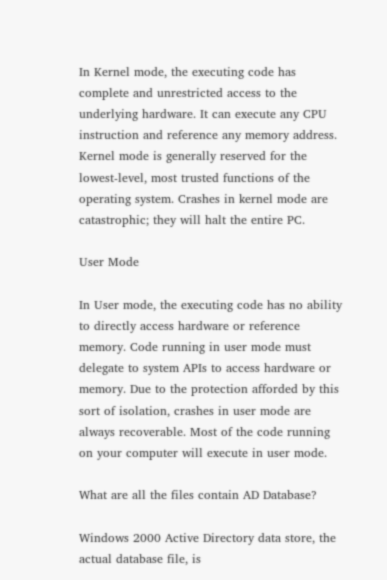In Kernel mode, the executing code has complete and unrestricted access to the underlying hardware. It can execute any CPU instruction and reference any memory address. Kernel mode is generally reserved for the lowest-level, most trusted functions of the operating system. Crashes in kernel mode are catastrophic; they will halt the entire PC.

User Mode

In User mode, the executing code has no ability to directly access hardware or reference memory. Code running in user mode must delegate to system APIs to access hardware or memory. Due to the protection afforded by this sort of isolation, crashes in user mode are always recoverable. Most of the code running on your computer will execute in user mode.

What are all the files contain AD Database?

Windows 2000 Active Directory data store, the actual database file, is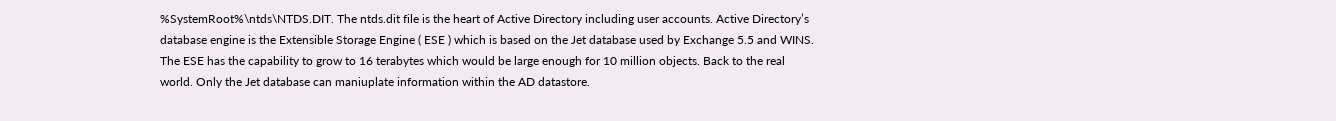%SystemRoot%\ntds\NTDS.DIT. The ntds.dit file is the heart of Active Directory including user accounts. Active Directory’s database engine is the Extensible Storage Engine ( ESE ) which is based on the Jet database used by Exchange 5.5 and WINS. The ESE has the capability to grow to 16 terabytes which would be large enough for 10 million objects. Back to the real world. Only the Jet database can maniuplate information within the AD datastore.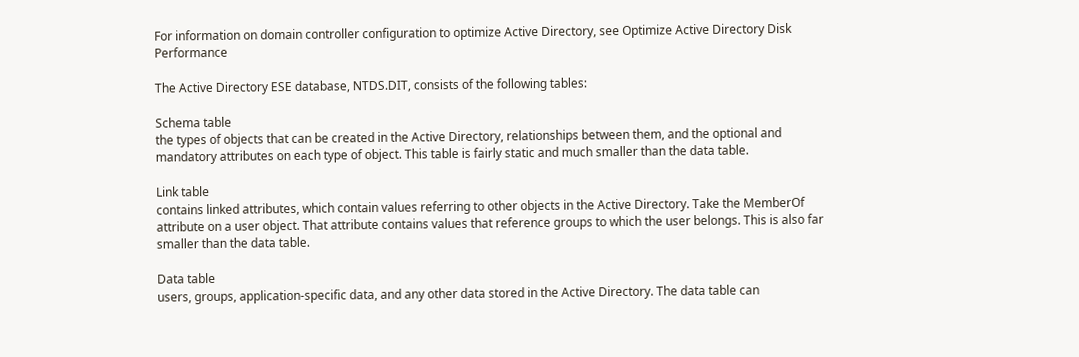For information on domain controller configuration to optimize Active Directory, see Optimize Active Directory Disk Performance

The Active Directory ESE database, NTDS.DIT, consists of the following tables:

Schema table
the types of objects that can be created in the Active Directory, relationships between them, and the optional and mandatory attributes on each type of object. This table is fairly static and much smaller than the data table.

Link table
contains linked attributes, which contain values referring to other objects in the Active Directory. Take the MemberOf attribute on a user object. That attribute contains values that reference groups to which the user belongs. This is also far smaller than the data table.

Data table
users, groups, application-specific data, and any other data stored in the Active Directory. The data table can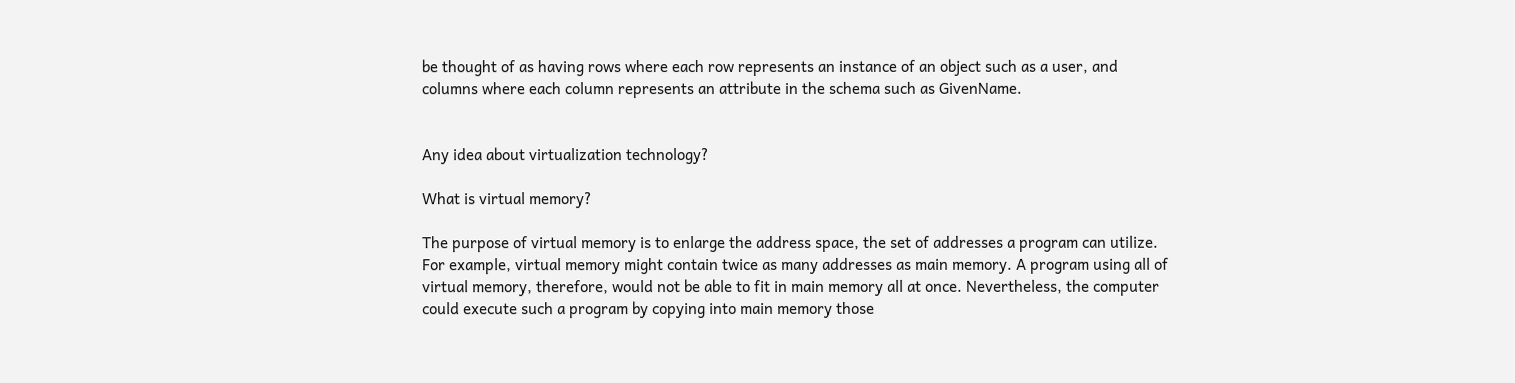be thought of as having rows where each row represents an instance of an object such as a user, and columns where each column represents an attribute in the schema such as GivenName.


Any idea about virtualization technology?

What is virtual memory?

The purpose of virtual memory is to enlarge the address space, the set of addresses a program can utilize. For example, virtual memory might contain twice as many addresses as main memory. A program using all of virtual memory, therefore, would not be able to fit in main memory all at once. Nevertheless, the computer could execute such a program by copying into main memory those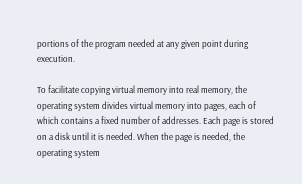portions of the program needed at any given point during execution.

To facilitate copying virtual memory into real memory, the operating system divides virtual memory into pages, each of which contains a fixed number of addresses. Each page is stored on a disk until it is needed. When the page is needed, the operating system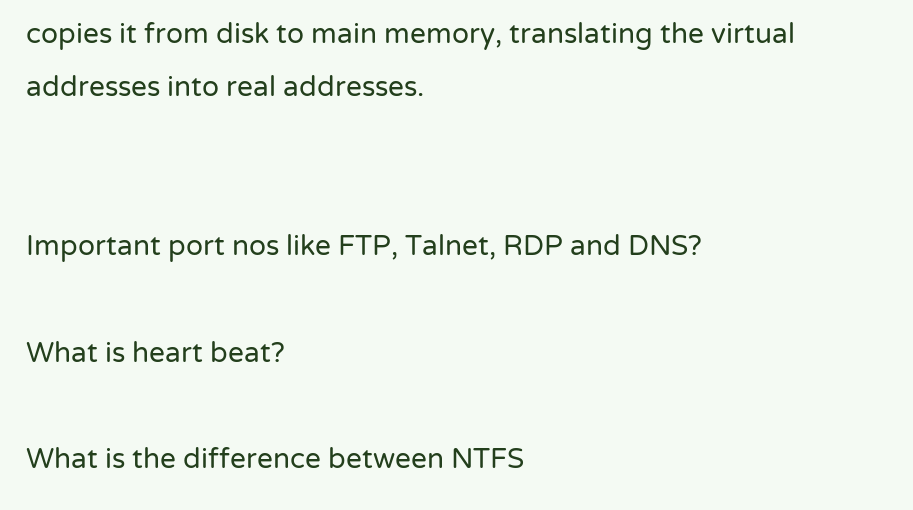copies it from disk to main memory, translating the virtual addresses into real addresses.


Important port nos like FTP, Talnet, RDP and DNS?

What is heart beat?

What is the difference between NTFS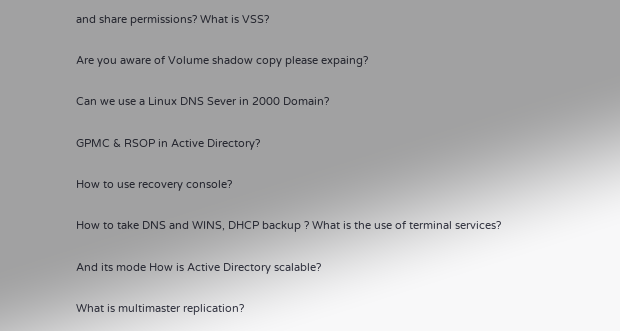and share permissions? What is VSS?

Are you aware of Volume shadow copy please expaing?

Can we use a Linux DNS Sever in 2000 Domain?

GPMC & RSOP in Active Directory?

How to use recovery console?

How to take DNS and WINS, DHCP backup ? What is the use of terminal services?

And its mode How is Active Directory scalable?

What is multimaster replication?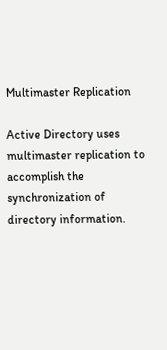Multimaster Replication

Active Directory uses multimaster replication to accomplish the synchronization of directory information.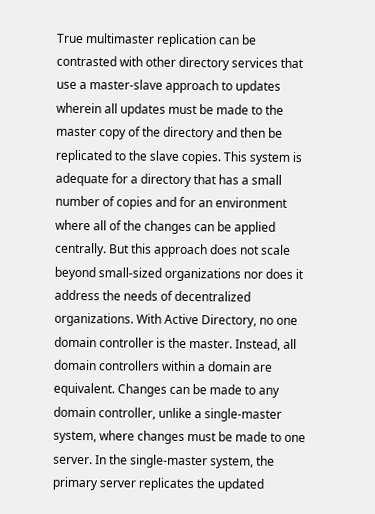True multimaster replication can be contrasted with other directory services that use a master-slave approach to updates wherein all updates must be made to the master copy of the directory and then be replicated to the slave copies. This system is adequate for a directory that has a small number of copies and for an environment where all of the changes can be applied centrally. But this approach does not scale beyond small-sized organizations nor does it address the needs of decentralized organizations. With Active Directory, no one domain controller is the master. Instead, all domain controllers within a domain are equivalent. Changes can be made to any domain controller, unlike a single-master system, where changes must be made to one server. In the single-master system, the primary server replicates the updated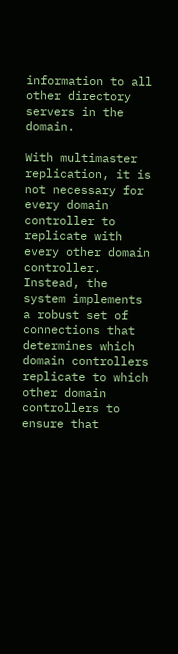information to all other directory servers in the domain.

With multimaster replication, it is not necessary for every domain controller to replicate with every other domain controller. Instead, the system implements a robust set of connections that determines which domain controllers replicate to which other domain controllers to ensure that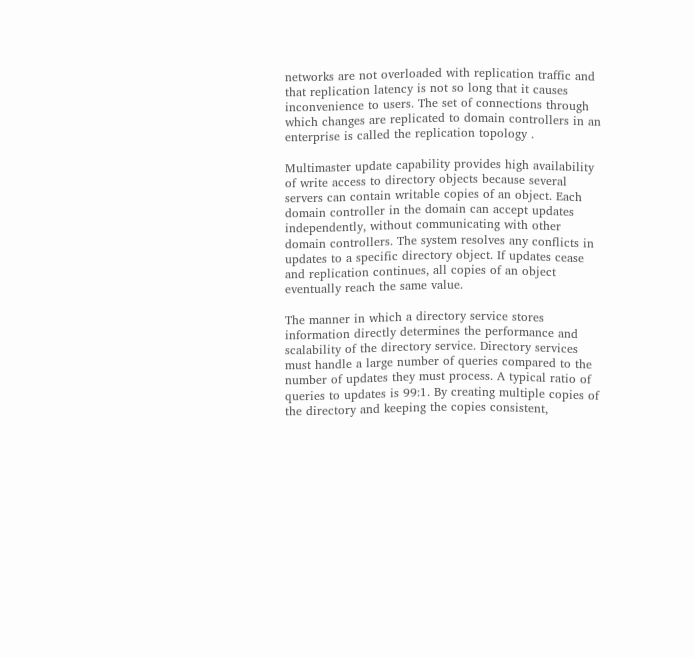networks are not overloaded with replication traffic and that replication latency is not so long that it causes inconvenience to users. The set of connections through which changes are replicated to domain controllers in an enterprise is called the replication topology .

Multimaster update capability provides high availability of write access to directory objects because several servers can contain writable copies of an object. Each domain controller in the domain can accept updates independently, without communicating with other domain controllers. The system resolves any conflicts in updates to a specific directory object. If updates cease and replication continues, all copies of an object eventually reach the same value.

The manner in which a directory service stores information directly determines the performance and scalability of the directory service. Directory services must handle a large number of queries compared to the number of updates they must process. A typical ratio of queries to updates is 99:1. By creating multiple copies of the directory and keeping the copies consistent,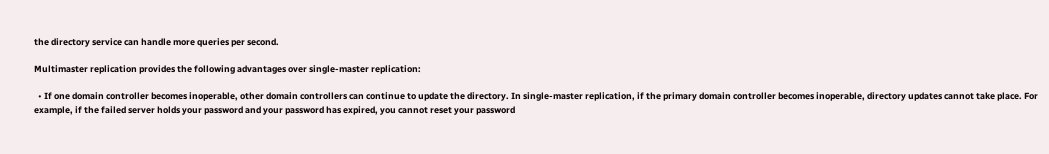the directory service can handle more queries per second.

Multimaster replication provides the following advantages over single-master replication:

  • If one domain controller becomes inoperable, other domain controllers can continue to update the directory. In single-master replication, if the primary domain controller becomes inoperable, directory updates cannot take place. For example, if the failed server holds your password and your password has expired, you cannot reset your password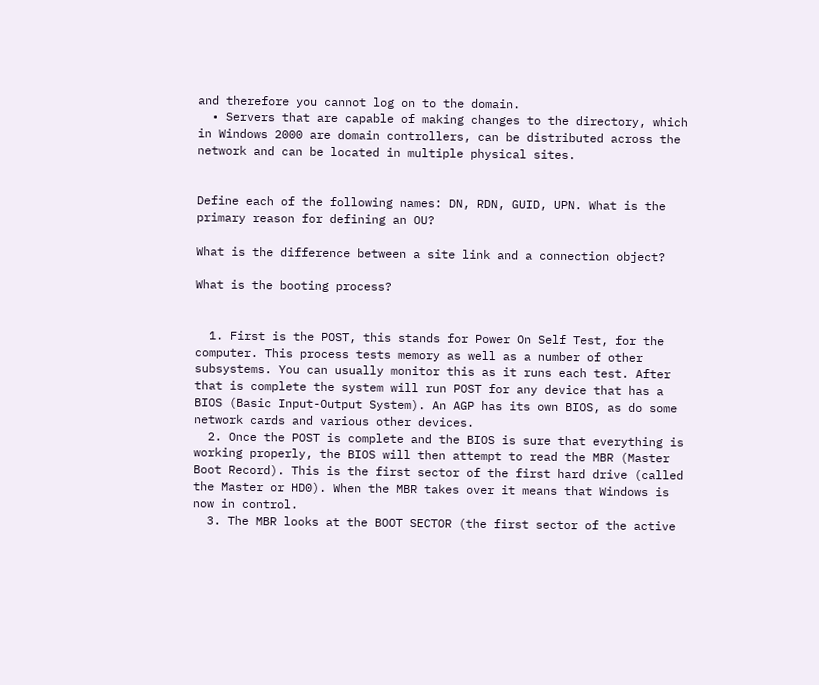and therefore you cannot log on to the domain.
  • Servers that are capable of making changes to the directory, which in Windows 2000 are domain controllers, can be distributed across the network and can be located in multiple physical sites.


Define each of the following names: DN, RDN, GUID, UPN. What is the primary reason for defining an OU?

What is the difference between a site link and a connection object?

What is the booting process?


  1. First is the POST, this stands for Power On Self Test, for the computer. This process tests memory as well as a number of other subsystems. You can usually monitor this as it runs each test. After that is complete the system will run POST for any device that has a BIOS (Basic Input-Output System). An AGP has its own BIOS, as do some network cards and various other devices.
  2. Once the POST is complete and the BIOS is sure that everything is working properly, the BIOS will then attempt to read the MBR (Master Boot Record). This is the first sector of the first hard drive (called the Master or HD0). When the MBR takes over it means that Windows is now in control.
  3. The MBR looks at the BOOT SECTOR (the first sector of the active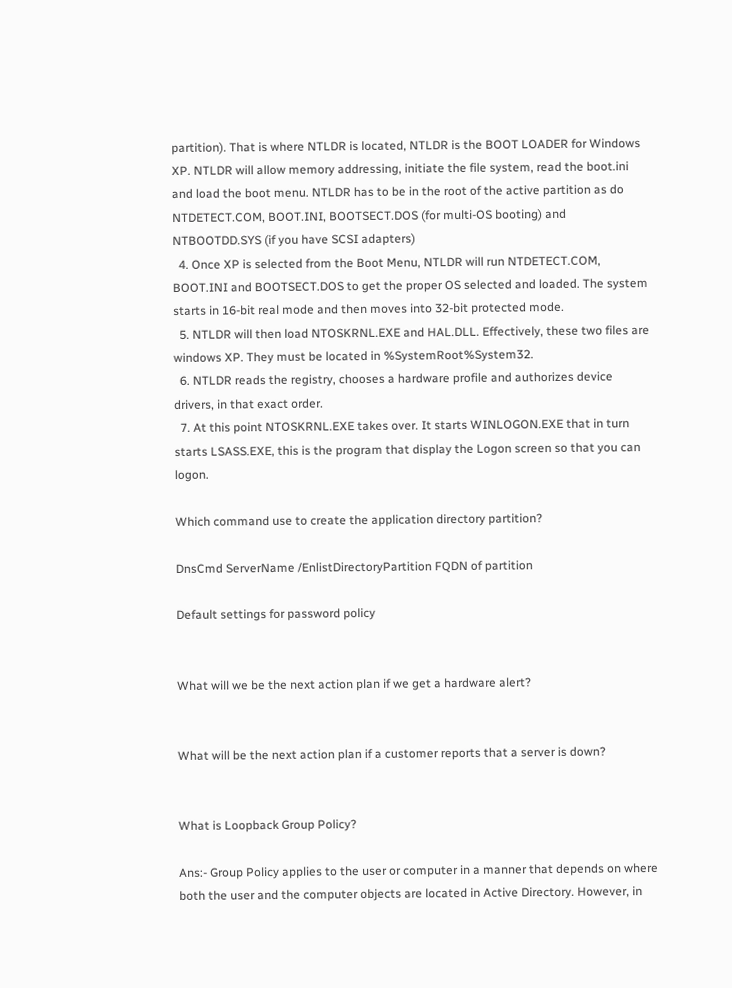partition). That is where NTLDR is located, NTLDR is the BOOT LOADER for Windows XP. NTLDR will allow memory addressing, initiate the file system, read the boot.ini and load the boot menu. NTLDR has to be in the root of the active partition as do NTDETECT.COM, BOOT.INI, BOOTSECT.DOS (for multi-OS booting) and NTBOOTDD.SYS (if you have SCSI adapters)
  4. Once XP is selected from the Boot Menu, NTLDR will run NTDETECT.COM, BOOT.INI and BOOTSECT.DOS to get the proper OS selected and loaded. The system starts in 16-bit real mode and then moves into 32-bit protected mode.
  5. NTLDR will then load NTOSKRNL.EXE and HAL.DLL. Effectively, these two files are windows XP. They must be located in %SystemRoot%System32.
  6. NTLDR reads the registry, chooses a hardware profile and authorizes device drivers, in that exact order.
  7. At this point NTOSKRNL.EXE takes over. It starts WINLOGON.EXE that in turn starts LSASS.EXE, this is the program that display the Logon screen so that you can logon.

Which command use to create the application directory partition?

DnsCmd ServerName /EnlistDirectoryPartition FQDN of partition

Default settings for password policy


What will we be the next action plan if we get a hardware alert?


What will be the next action plan if a customer reports that a server is down?


What is Loopback Group Policy?

Ans:- Group Policy applies to the user or computer in a manner that depends on where both the user and the computer objects are located in Active Directory. However, in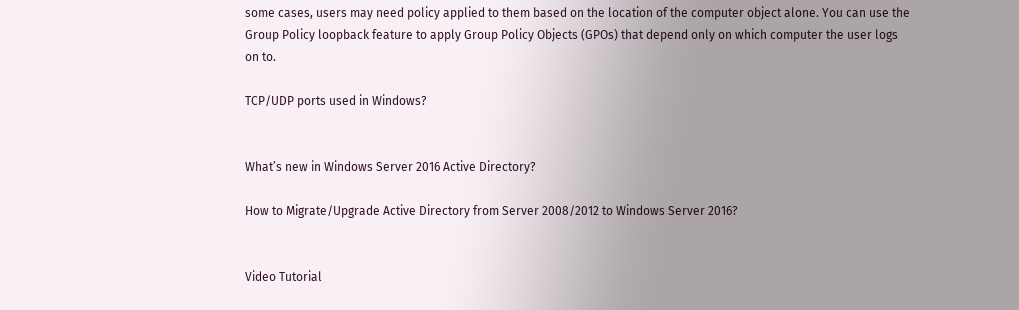some cases, users may need policy applied to them based on the location of the computer object alone. You can use the Group Policy loopback feature to apply Group Policy Objects (GPOs) that depend only on which computer the user logs on to.

TCP/UDP ports used in Windows?


What’s new in Windows Server 2016 Active Directory?

How to Migrate/Upgrade Active Directory from Server 2008/2012 to Windows Server 2016?


Video Tutorial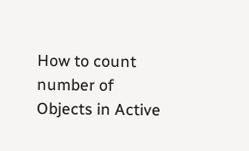How to count number of Objects in Active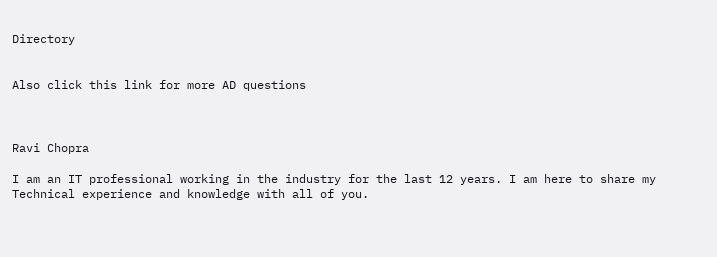Directory


Also click this link for more AD questions



Ravi Chopra

I am an IT professional working in the industry for the last 12 years. I am here to share my Technical experience and knowledge with all of you.